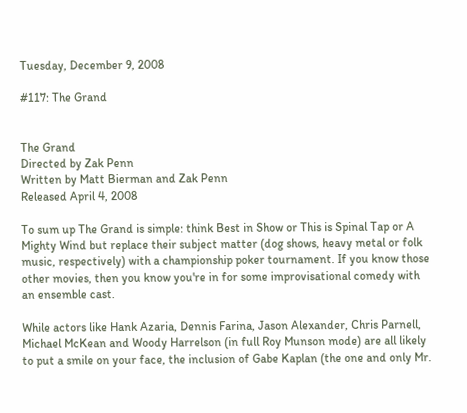Tuesday, December 9, 2008

#117: The Grand


The Grand
Directed by Zak Penn
Written by Matt Bierman and Zak Penn
Released April 4, 2008

To sum up The Grand is simple: think Best in Show or This is Spinal Tap or A Mighty Wind but replace their subject matter (dog shows, heavy metal or folk music, respectively) with a championship poker tournament. If you know those other movies, then you know you're in for some improvisational comedy with an ensemble cast.

While actors like Hank Azaria, Dennis Farina, Jason Alexander, Chris Parnell, Michael McKean and Woody Harrelson (in full Roy Munson mode) are all likely to put a smile on your face, the inclusion of Gabe Kaplan (the one and only Mr.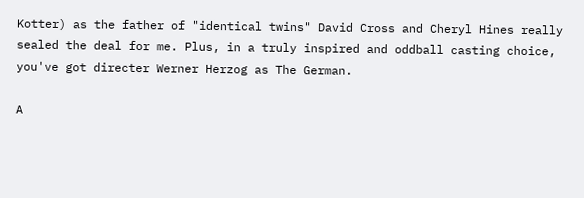Kotter) as the father of "identical twins" David Cross and Cheryl Hines really sealed the deal for me. Plus, in a truly inspired and oddball casting choice, you've got directer Werner Herzog as The German.

A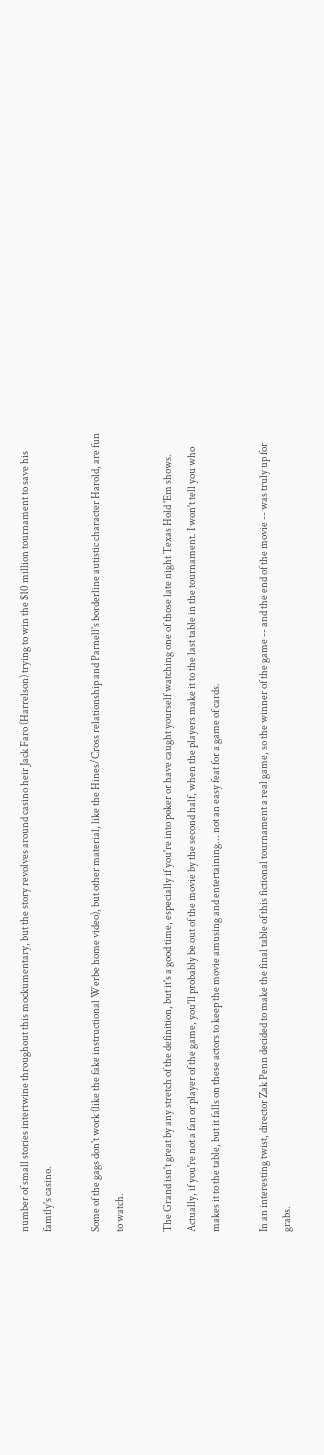number of small stories intertwine throughout this mockumentary, but the story revolves around casino heir Jack Faro (Harrelson) trying to win the $10 million tournament to save his family's casino.

Some of the gags don't work (like the fake instructional Werbe home video), but other material, like the Hines/Cross relationship and Parnell's borderline autistic character Harold, are fun to watch.

The Grand isn't great by any stretch of the definition, but it's a good time, especially if you're into poker or have caught yourself watching one of those late night Texas Hold 'Em shows. Actually, if you're not a fan or player of the game, you'll probably be out of the movie by the second half, when the players make it to the last table in the tournament. I won't tell you who makes it to the table, but it falls on these actors to keep the movie amusing and entertaining... not an easy feat for a game of cards.

In an interesting twist, director Zak Penn decided to make the final table of this fictional tournament a real game, so the winner of the game -- and the end of the movie -- was truly up for grabs.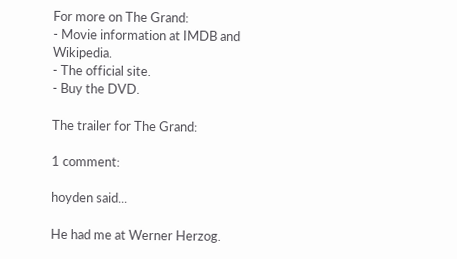For more on The Grand:
- Movie information at IMDB and Wikipedia.
- The official site.
- Buy the DVD.

The trailer for The Grand:

1 comment:

hoyden said...

He had me at Werner Herzog.